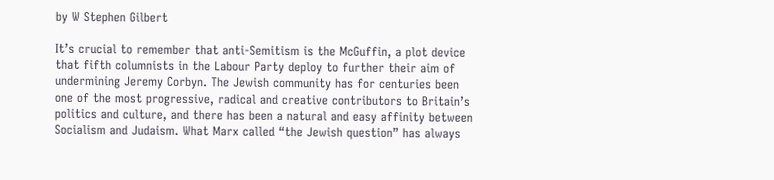by W Stephen Gilbert

It’s crucial to remember that anti-Semitism is the McGuffin, a plot device that fifth columnists in the Labour Party deploy to further their aim of undermining Jeremy Corbyn. The Jewish community has for centuries been one of the most progressive, radical and creative contributors to Britain’s politics and culture, and there has been a natural and easy affinity between Socialism and Judaism. What Marx called “the Jewish question” has always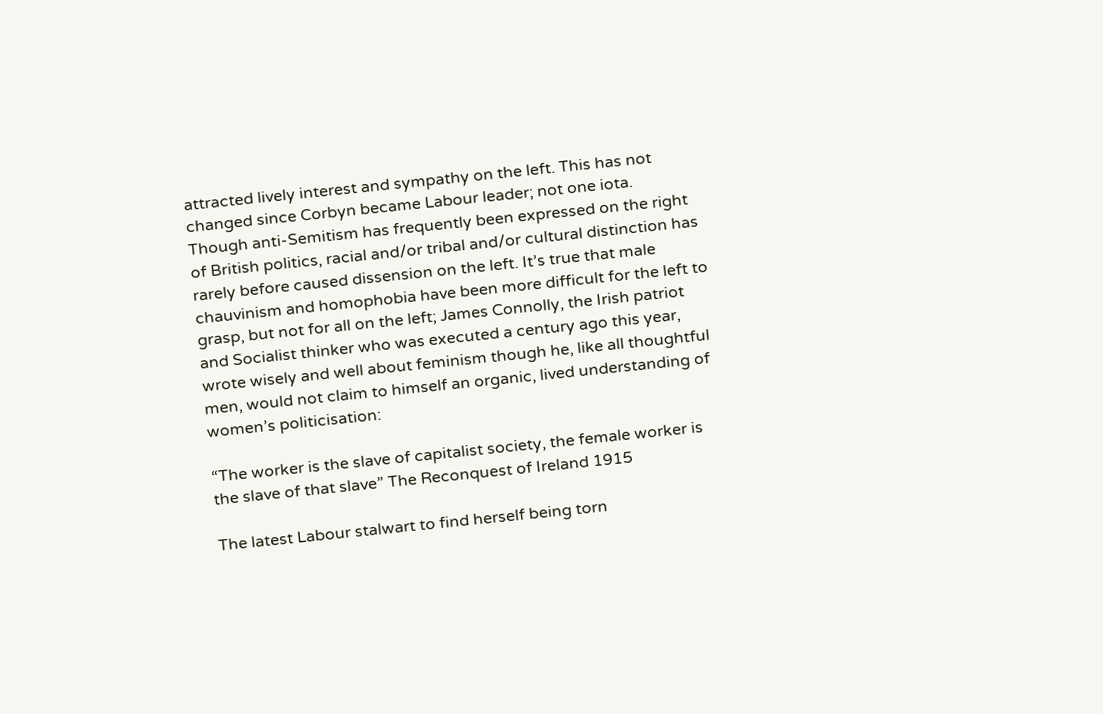attracted lively interest and sympathy on the left. This has not changed since Corbyn became Labour leader; not one iota.
Though anti-Semitism has frequently been expressed on the right of British politics, racial and/or tribal and/or cultural distinction has rarely before caused dissension on the left. It’s true that male chauvinism and homophobia have been more difficult for the left to grasp, but not for all on the left; James Connolly, the Irish patriot and Socialist thinker who was executed a century ago this year, wrote wisely and well about feminism though he, like all thoughtful men, would not claim to himself an organic, lived understanding of women’s politicisation:

“The worker is the slave of capitalist society, the female worker is the slave of that slave” The Reconquest of Ireland 1915

The latest Labour stalwart to find herself being torn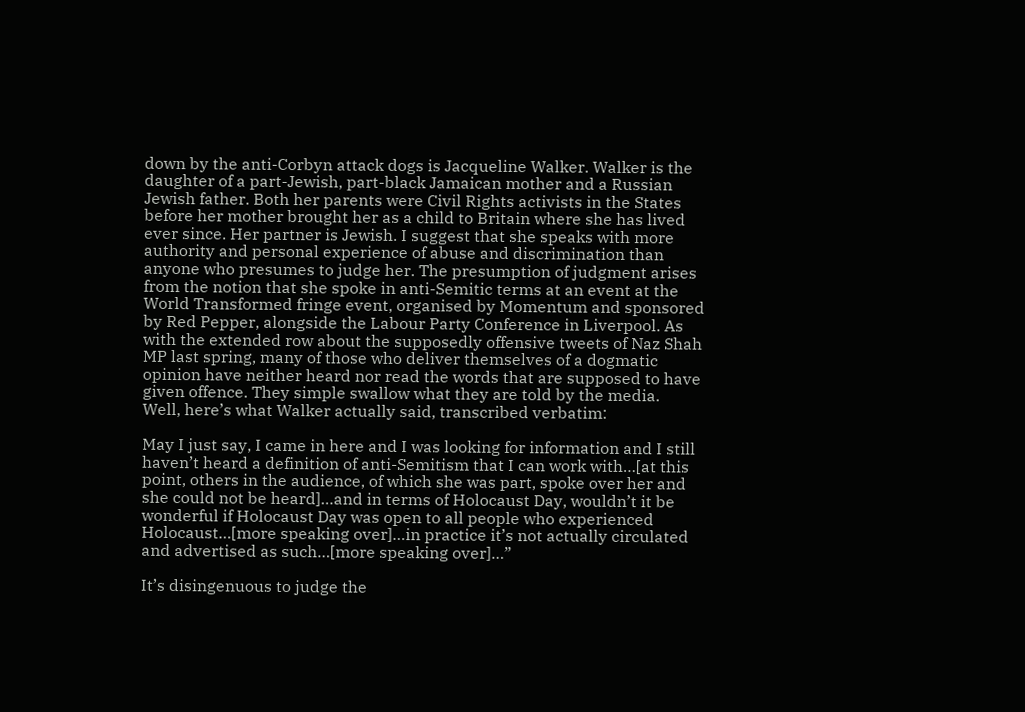down by the anti-Corbyn attack dogs is Jacqueline Walker. Walker is the daughter of a part-Jewish, part-black Jamaican mother and a Russian Jewish father. Both her parents were Civil Rights activists in the States before her mother brought her as a child to Britain where she has lived ever since. Her partner is Jewish. I suggest that she speaks with more authority and personal experience of abuse and discrimination than anyone who presumes to judge her. The presumption of judgment arises from the notion that she spoke in anti-Semitic terms at an event at the World Transformed fringe event, organised by Momentum and sponsored by Red Pepper, alongside the Labour Party Conference in Liverpool. As with the extended row about the supposedly offensive tweets of Naz Shah MP last spring, many of those who deliver themselves of a dogmatic opinion have neither heard nor read the words that are supposed to have given offence. They simple swallow what they are told by the media.
Well, here’s what Walker actually said, transcribed verbatim:

May I just say, I came in here and I was looking for information and I still haven’t heard a definition of anti-Semitism that I can work with…[at this point, others in the audience, of which she was part, spoke over her and she could not be heard]…and in terms of Holocaust Day, wouldn’t it be wonderful if Holocaust Day was open to all people who experienced Holocaust…[more speaking over]…in practice it’s not actually circulated and advertised as such…[more speaking over]…”

It’s disingenuous to judge the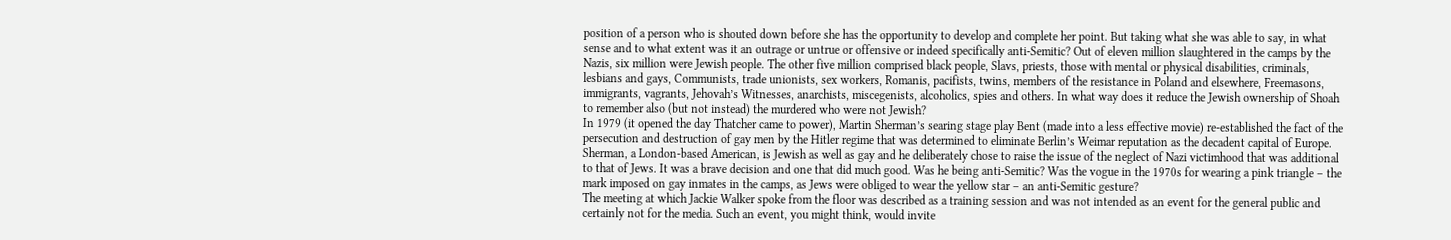position of a person who is shouted down before she has the opportunity to develop and complete her point. But taking what she was able to say, in what sense and to what extent was it an outrage or untrue or offensive or indeed specifically anti-Semitic? Out of eleven million slaughtered in the camps by the Nazis, six million were Jewish people. The other five million comprised black people, Slavs, priests, those with mental or physical disabilities, criminals, lesbians and gays, Communists, trade unionists, sex workers, Romanis, pacifists, twins, members of the resistance in Poland and elsewhere, Freemasons, immigrants, vagrants, Jehovah’s Witnesses, anarchists, miscegenists, alcoholics, spies and others. In what way does it reduce the Jewish ownership of Shoah to remember also (but not instead) the murdered who were not Jewish?
In 1979 (it opened the day Thatcher came to power), Martin Sherman’s searing stage play Bent (made into a less effective movie) re-established the fact of the persecution and destruction of gay men by the Hitler regime that was determined to eliminate Berlin’s Weimar reputation as the decadent capital of Europe. Sherman, a London-based American, is Jewish as well as gay and he deliberately chose to raise the issue of the neglect of Nazi victimhood that was additional to that of Jews. It was a brave decision and one that did much good. Was he being anti-Semitic? Was the vogue in the 1970s for wearing a pink triangle – the mark imposed on gay inmates in the camps, as Jews were obliged to wear the yellow star – an anti-Semitic gesture?
The meeting at which Jackie Walker spoke from the floor was described as a training session and was not intended as an event for the general public and certainly not for the media. Such an event, you might think, would invite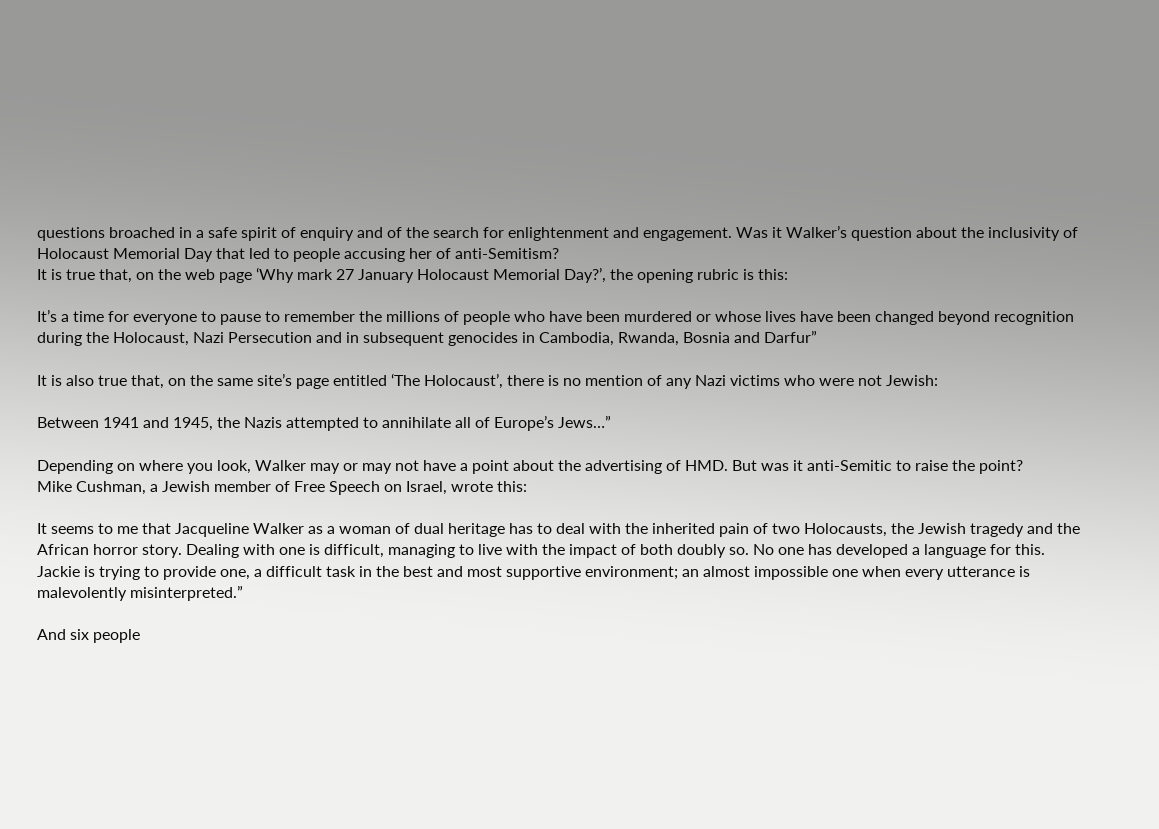questions broached in a safe spirit of enquiry and of the search for enlightenment and engagement. Was it Walker’s question about the inclusivity of Holocaust Memorial Day that led to people accusing her of anti-Semitism?
It is true that, on the web page ‘Why mark 27 January Holocaust Memorial Day?’, the opening rubric is this:

It’s a time for everyone to pause to remember the millions of people who have been murdered or whose lives have been changed beyond recognition during the Holocaust, Nazi Persecution and in subsequent genocides in Cambodia, Rwanda, Bosnia and Darfur”

It is also true that, on the same site’s page entitled ‘The Holocaust’, there is no mention of any Nazi victims who were not Jewish:

Between 1941 and 1945, the Nazis attempted to annihilate all of Europe’s Jews…”

Depending on where you look, Walker may or may not have a point about the advertising of HMD. But was it anti-Semitic to raise the point?
Mike Cushman, a Jewish member of Free Speech on Israel, wrote this:

It seems to me that Jacqueline Walker as a woman of dual heritage has to deal with the inherited pain of two Holocausts, the Jewish tragedy and the African horror story. Dealing with one is difficult, managing to live with the impact of both doubly so. No one has developed a language for this. Jackie is trying to provide one, a difficult task in the best and most supportive environment; an almost impossible one when every utterance is malevolently misinterpreted.”

And six people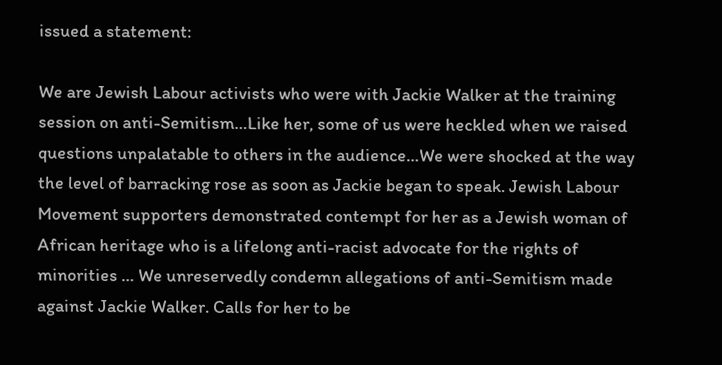issued a statement:

We are Jewish Labour activists who were with Jackie Walker at the training session on anti-Semitism…Like her, some of us were heckled when we raised questions unpalatable to others in the audience…We were shocked at the way the level of barracking rose as soon as Jackie began to speak. Jewish Labour Movement supporters demonstrated contempt for her as a Jewish woman of African heritage who is a lifelong anti-racist advocate for the rights of minorities … We unreservedly condemn allegations of anti-Semitism made against Jackie Walker. Calls for her to be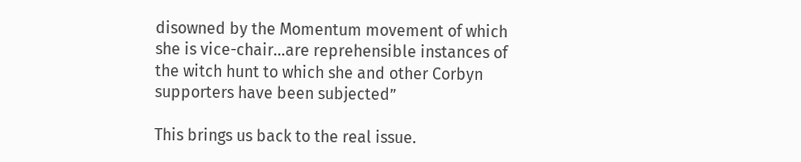disowned by the Momentum movement of which she is vice-chair…are reprehensible instances of the witch hunt to which she and other Corbyn supporters have been subjected”

This brings us back to the real issue.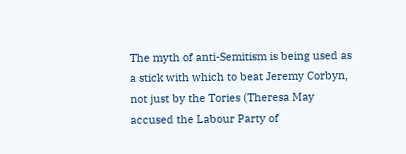The myth of anti-Semitism is being used as a stick with which to beat Jeremy Corbyn, not just by the Tories (Theresa May accused the Labour Party of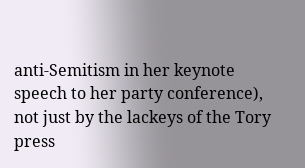anti-Semitism in her keynote speech to her party conference), not just by the lackeys of the Tory press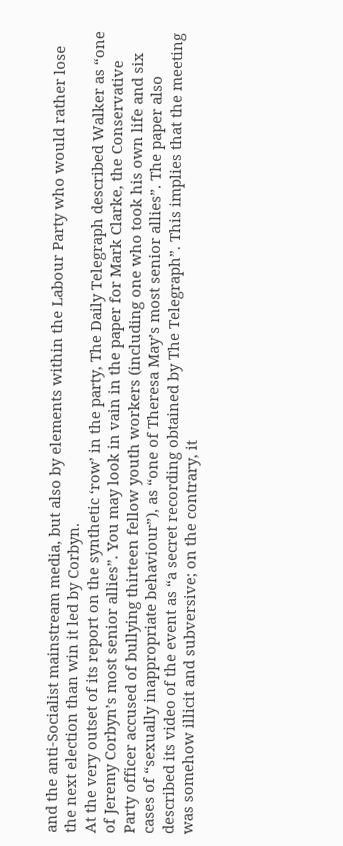and the anti-Socialist mainstream media, but also by elements within the Labour Party who would rather lose the next election than win it led by Corbyn.
At the very outset of its report on the synthetic ‘row’ in the party, The Daily Telegraph described Walker as “one of Jeremy Corbyn’s most senior allies”. You may look in vain in the paper for Mark Clarke, the Conservative Party officer accused of bullying thirteen fellow youth workers (including one who took his own life and six cases of “sexually inappropriate behaviour”), as “one of Theresa May’s most senior allies”. The paper also described its video of the event as “a secret recording obtained by The Telegraph”. This implies that the meeting was somehow illicit and subversive; on the contrary, it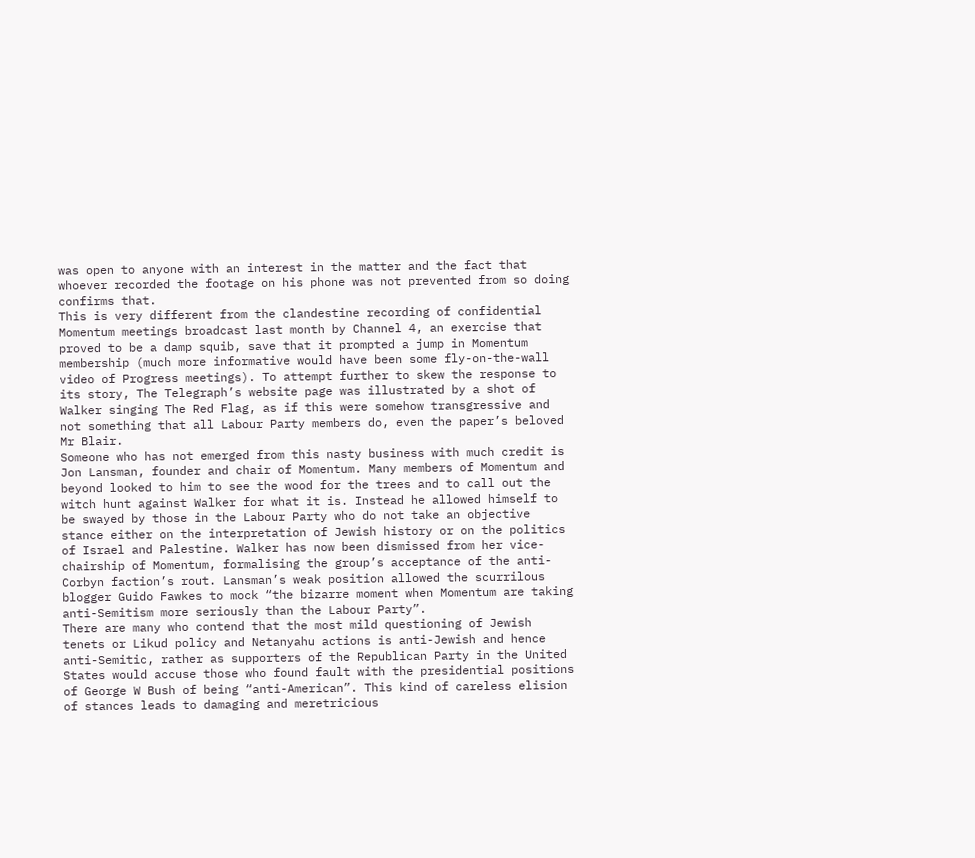was open to anyone with an interest in the matter and the fact that whoever recorded the footage on his phone was not prevented from so doing confirms that.
This is very different from the clandestine recording of confidential Momentum meetings broadcast last month by Channel 4, an exercise that proved to be a damp squib, save that it prompted a jump in Momentum membership (much more informative would have been some fly-on-the-wall video of Progress meetings). To attempt further to skew the response to its story, The Telegraph’s website page was illustrated by a shot of Walker singing The Red Flag, as if this were somehow transgressive and not something that all Labour Party members do, even the paper’s beloved Mr Blair.
Someone who has not emerged from this nasty business with much credit is Jon Lansman, founder and chair of Momentum. Many members of Momentum and beyond looked to him to see the wood for the trees and to call out the witch hunt against Walker for what it is. Instead he allowed himself to be swayed by those in the Labour Party who do not take an objective stance either on the interpretation of Jewish history or on the politics of Israel and Palestine. Walker has now been dismissed from her vice-chairship of Momentum, formalising the group’s acceptance of the anti-Corbyn faction’s rout. Lansman’s weak position allowed the scurrilous blogger Guido Fawkes to mock “the bizarre moment when Momentum are taking anti-Semitism more seriously than the Labour Party”.
There are many who contend that the most mild questioning of Jewish tenets or Likud policy and Netanyahu actions is anti-Jewish and hence anti-Semitic, rather as supporters of the Republican Party in the United States would accuse those who found fault with the presidential positions of George W Bush of being “anti-American”. This kind of careless elision of stances leads to damaging and meretricious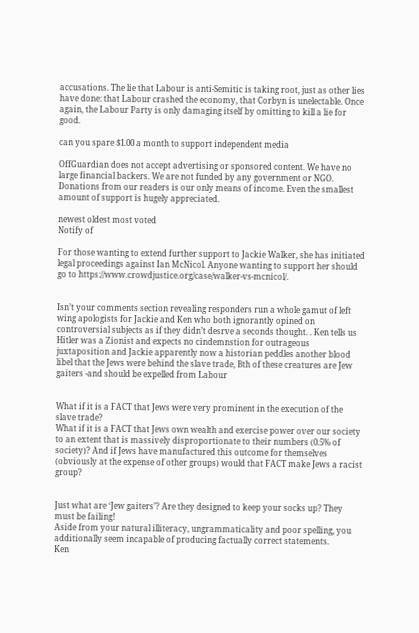accusations. The lie that Labour is anti-Semitic is taking root, just as other lies have done: that Labour crashed the economy, that Corbyn is unelectable. Once again, the Labour Party is only damaging itself by omitting to kill a lie for good.

can you spare $1.00 a month to support independent media

OffGuardian does not accept advertising or sponsored content. We have no large financial backers. We are not funded by any government or NGO. Donations from our readers is our only means of income. Even the smallest amount of support is hugely appreciated.

newest oldest most voted
Notify of

For those wanting to extend further support to Jackie Walker, she has initiated legal proceedings against Ian McNicol. Anyone wanting to support her should go to https://www.crowdjustice.org/case/walker-vs-mcnicol/.


Isn’t your comments section revealing responders run a whole gamut of left wing apologists for Jackie and Ken who both ignorantly opined on controversial subjects as if they didn’t desrve a seconds thought. . Ken tells us Hitler was a Zionist and expects no cindemnstion for outrageous juxtaposition and Jackie apparently now a historian peddles another blood libel that the Jews were behind the slave trade, Bth of these creatures are Jew gaiters -and should be expelled from Labour


What if it is a FACT that Jews were very prominent in the execution of the slave trade?
What if it is a FACT that Jews own wealth and exercise power over our society to an extent that is massively disproportionate to their numbers (0.5% of society)? And if Jews have manufactured this outcome for themselves (obviously at the expense of other groups) would that FACT make Jews a racist group?


Just what are ‘Jew gaiters’? Are they designed to keep your socks up? They must be failing!
Aside from your natural illiteracy, ungrammaticality and poor spelling, you additionally seem incapable of producing factually correct statements.
Ken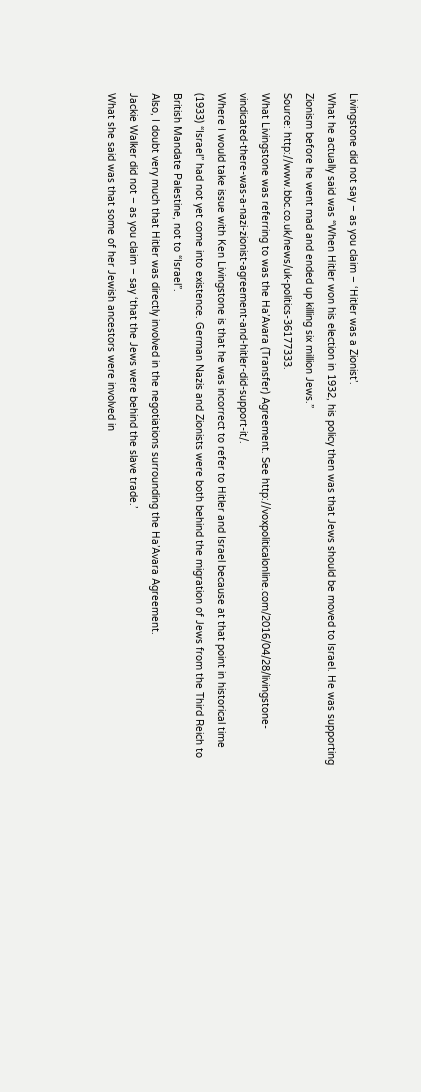Livingstone did not say – as you claim – ‘Hitler was a Zionist’.
What he actually said was “When Hitler won his election in 1932, his policy then was that Jews should be moved to Israel. He was supporting Zionism before he went mad and ended up killing six million Jews.”
Source: http://www.bbc.co.uk/news/uk-politics-36177333.
What Livingstone was referring to was the Ha’Avara (Transfer) Agreement. See http://voxpoliticalonline.com/2016/04/28/livingstone-vindicated-there-was-a-nazi-zionist-agreement-and-hitler-did-support-it/.
Where I would take issue with Ken Livingstone is that he was incorrect to refer to Hitler and Israel because at that point in historical time (1933) “Israel” had not yet come into existence. German Nazis and Zionists were both behind the migration of Jews from the Third Reich to British Mandate Palestine, not to “Israel”.
Also, I doubt very much that Hitler was directly involved in the negotiations surrounding the Ha’Avara Agreement.
Jackie Walker did not – as you claim – say ‘that the Jews were behind the slave trade.’
What she said was that some of her Jewish ancestors were involved in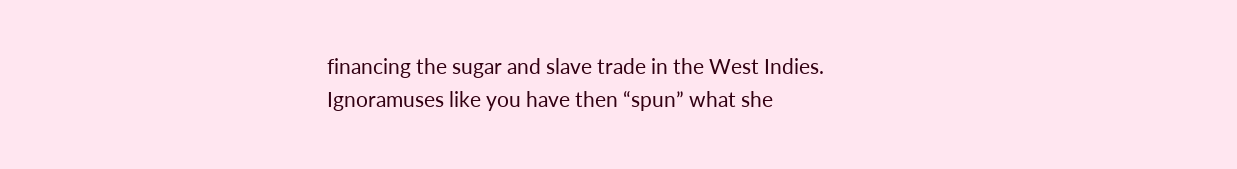financing the sugar and slave trade in the West Indies.
Ignoramuses like you have then “spun” what she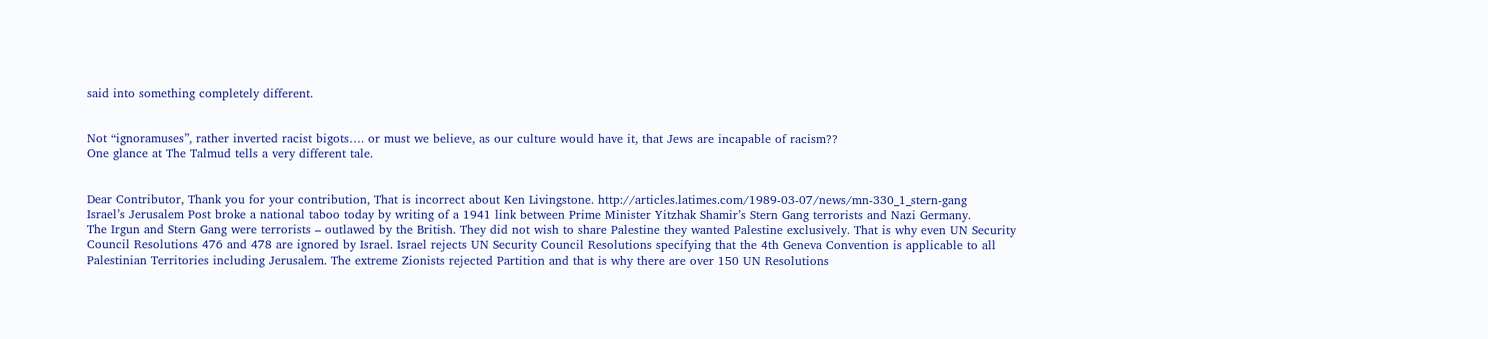said into something completely different.


Not “ignoramuses”, rather inverted racist bigots…. or must we believe, as our culture would have it, that Jews are incapable of racism??
One glance at The Talmud tells a very different tale.


Dear Contributor, Thank you for your contribution, That is incorrect about Ken Livingstone. http://articles.latimes.com/1989-03-07/news/mn-330_1_stern-gang
Israel’s Jerusalem Post broke a national taboo today by writing of a 1941 link between Prime Minister Yitzhak Shamir’s Stern Gang terrorists and Nazi Germany.
The Irgun and Stern Gang were terrorists – outlawed by the British. They did not wish to share Palestine they wanted Palestine exclusively. That is why even UN Security Council Resolutions 476 and 478 are ignored by Israel. Israel rejects UN Security Council Resolutions specifying that the 4th Geneva Convention is applicable to all Palestinian Territories including Jerusalem. The extreme Zionists rejected Partition and that is why there are over 150 UN Resolutions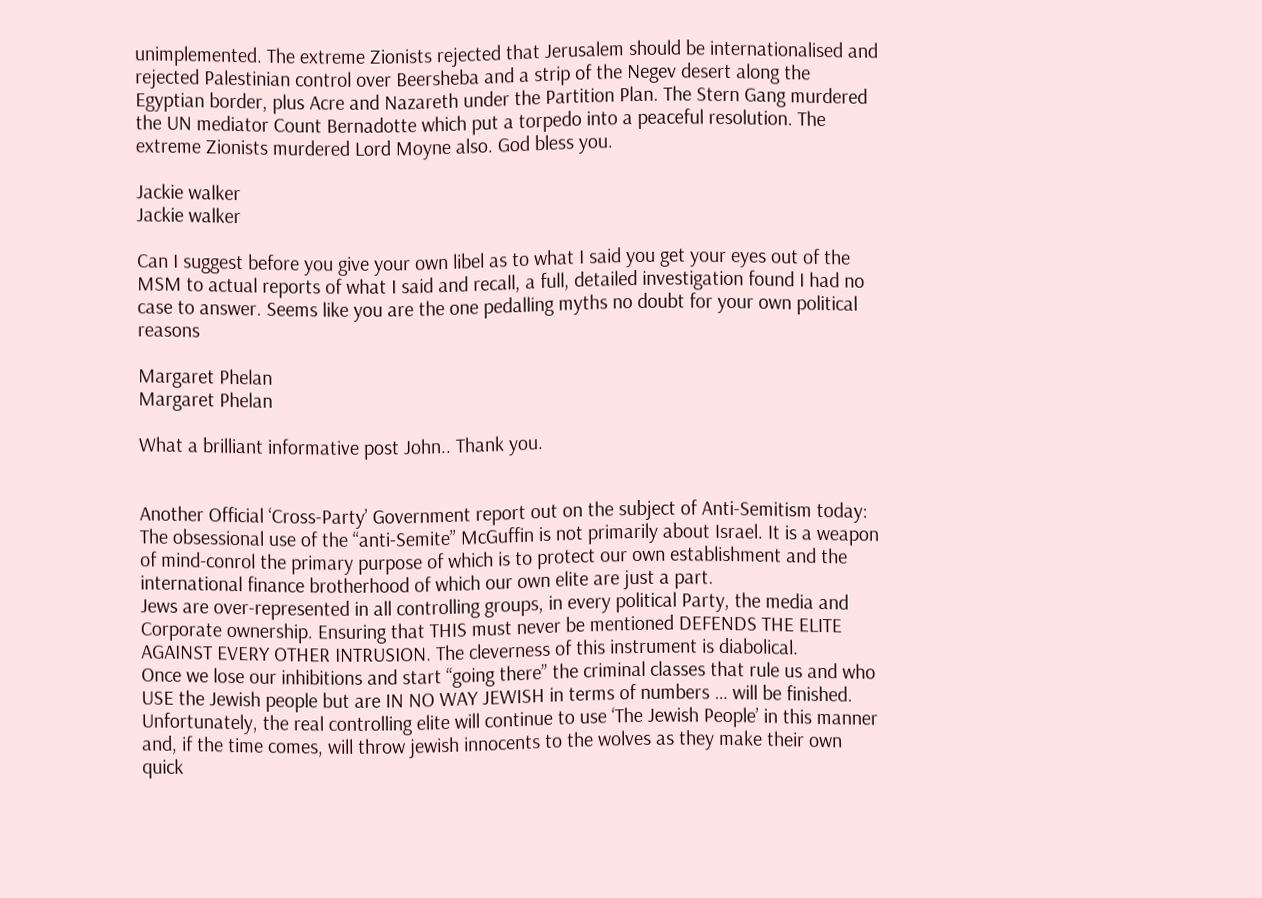unimplemented. The extreme Zionists rejected that Jerusalem should be internationalised and rejected Palestinian control over Beersheba and a strip of the Negev desert along the Egyptian border, plus Acre and Nazareth under the Partition Plan. The Stern Gang murdered the UN mediator Count Bernadotte which put a torpedo into a peaceful resolution. The extreme Zionists murdered Lord Moyne also. God bless you.

Jackie walker
Jackie walker

Can I suggest before you give your own libel as to what I said you get your eyes out of the MSM to actual reports of what I said and recall, a full, detailed investigation found I had no case to answer. Seems like you are the one pedalling myths no doubt for your own political reasons

Margaret Phelan
Margaret Phelan

What a brilliant informative post John.. Thank you.


Another Official ‘Cross-Party’ Government report out on the subject of Anti-Semitism today:
The obsessional use of the “anti-Semite” McGuffin is not primarily about Israel. It is a weapon of mind-conrol the primary purpose of which is to protect our own establishment and the international finance brotherhood of which our own elite are just a part.
Jews are over-represented in all controlling groups, in every political Party, the media and Corporate ownership. Ensuring that THIS must never be mentioned DEFENDS THE ELITE AGAINST EVERY OTHER INTRUSION. The cleverness of this instrument is diabolical.
Once we lose our inhibitions and start “going there” the criminal classes that rule us and who USE the Jewish people but are IN NO WAY JEWISH in terms of numbers … will be finished.
Unfortunately, the real controlling elite will continue to use ‘The Jewish People’ in this manner and, if the time comes, will throw jewish innocents to the wolves as they make their own quick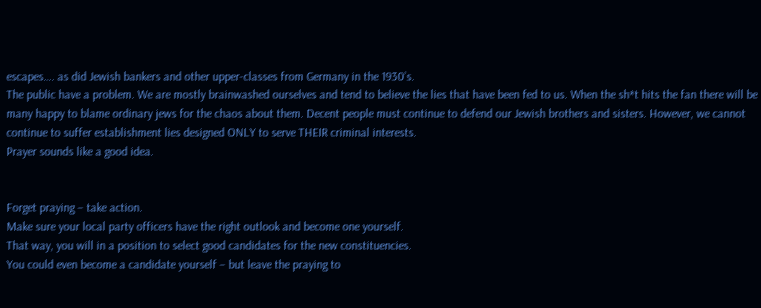escapes…. as did Jewish bankers and other upper-classes from Germany in the 1930’s.
The public have a problem. We are mostly brainwashed ourselves and tend to believe the lies that have been fed to us. When the sh*t hits the fan there will be many happy to blame ordinary jews for the chaos about them. Decent people must continue to defend our Jewish brothers and sisters. However, we cannot continue to suffer establishment lies designed ONLY to serve THEIR criminal interests.
Prayer sounds like a good idea.


Forget praying – take action.
Make sure your local party officers have the right outlook and become one yourself.
That way, you will in a position to select good candidates for the new constituencies.
You could even become a candidate yourself – but leave the praying to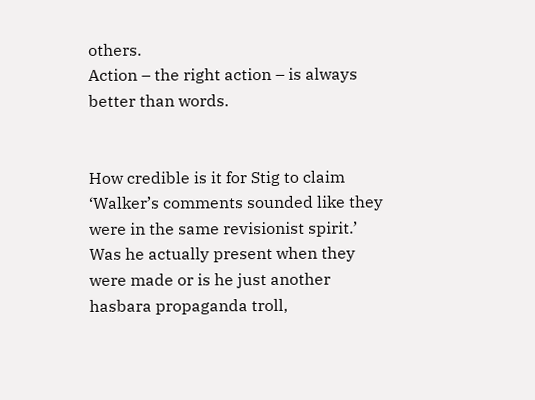others.
Action – the right action – is always better than words.


How credible is it for Stig to claim ‘Walker’s comments sounded like they were in the same revisionist spirit.’
Was he actually present when they were made or is he just another hasbara propaganda troll,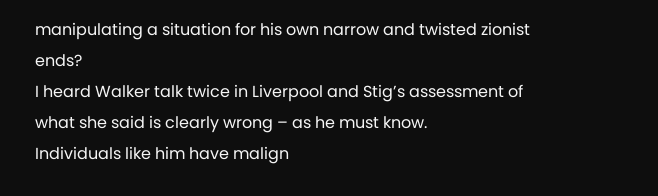manipulating a situation for his own narrow and twisted zionist ends?
I heard Walker talk twice in Liverpool and Stig’s assessment of what she said is clearly wrong – as he must know.
Individuals like him have malign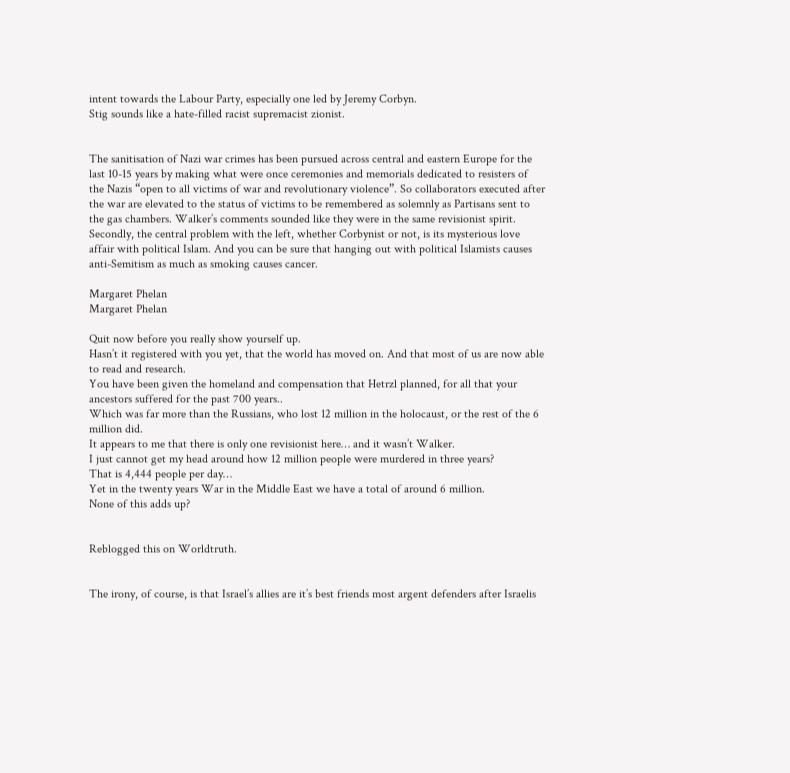intent towards the Labour Party, especially one led by Jeremy Corbyn.
Stig sounds like a hate-filled racist supremacist zionist.


The sanitisation of Nazi war crimes has been pursued across central and eastern Europe for the last 10-15 years by making what were once ceremonies and memorials dedicated to resisters of the Nazis “open to all victims of war and revolutionary violence”. So collaborators executed after the war are elevated to the status of victims to be remembered as solemnly as Partisans sent to the gas chambers. Walker’s comments sounded like they were in the same revisionist spirit.
Secondly, the central problem with the left, whether Corbynist or not, is its mysterious love affair with political Islam. And you can be sure that hanging out with political Islamists causes anti-Semitism as much as smoking causes cancer.

Margaret Phelan
Margaret Phelan

Quit now before you really show yourself up.
Hasn’t it registered with you yet, that the world has moved on. And that most of us are now able to read and research.
You have been given the homeland and compensation that Hetrzl planned, for all that your ancestors suffered for the past 700 years..
Which was far more than the Russians, who lost 12 million in the holocaust, or the rest of the 6 million did.
It appears to me that there is only one revisionist here… and it wasn’t Walker.
I just cannot get my head around how 12 million people were murdered in three years?
That is 4,444 people per day…
Yet in the twenty years War in the Middle East we have a total of around 6 million.
None of this adds up?


Reblogged this on Worldtruth.


The irony, of course, is that Israel’s allies are it’s best friends most argent defenders after Israelis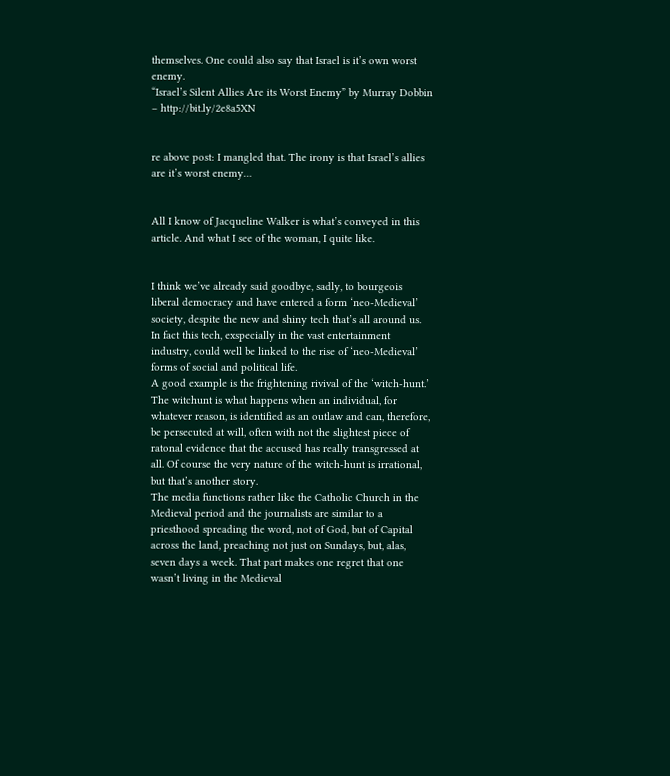themselves. One could also say that Israel is it’s own worst enemy.
“Israel’s Silent Allies Are its Worst Enemy” by Murray Dobbin – http://bit.ly/2e8a5XN


re above post: I mangled that. The irony is that Israel’s allies are it’s worst enemy…


All I know of Jacqueline Walker is what’s conveyed in this article. And what I see of the woman, I quite like.


I think we’ve already said goodbye, sadly, to bourgeois liberal democracy and have entered a form ‘neo-Medieval’ society, despite the new and shiny tech that’s all around us. In fact this tech, exspecially in the vast entertainment industry, could well be linked to the rise of ‘neo-Medieval’ forms of social and political life.
A good example is the frightening rivival of the ‘witch-hunt.’ The witchunt is what happens when an individual, for whatever reason, is identified as an outlaw and can, therefore, be persecuted at will, often with not the slightest piece of ratonal evidence that the accused has really transgressed at all. Of course the very nature of the witch-hunt is irrational, but that’s another story.
The media functions rather like the Catholic Church in the Medieval period and the journalists are similar to a priesthood spreading the word, not of God, but of Capital across the land, preaching not just on Sundays, but, alas, seven days a week. That part makes one regret that one wasn’t living in the Medieval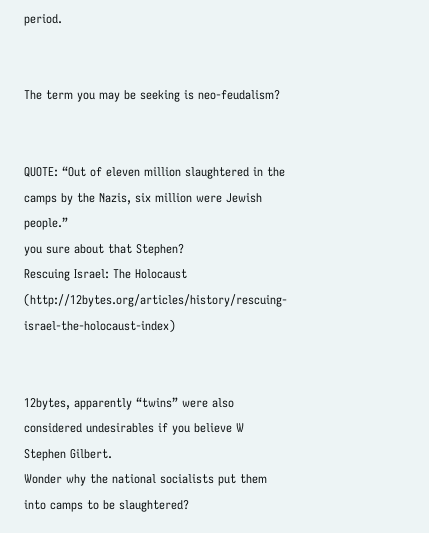period.


The term you may be seeking is neo-feudalism?


QUOTE: “Out of eleven million slaughtered in the camps by the Nazis, six million were Jewish people.”
you sure about that Stephen?
Rescuing Israel: The Holocaust (http://12bytes.org/articles/history/rescuing-israel-the-holocaust-index)


12bytes, apparently “twins” were also considered undesirables if you believe W Stephen Gilbert.
Wonder why the national socialists put them into camps to be slaughtered?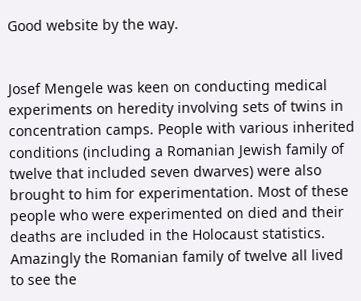Good website by the way.


Josef Mengele was keen on conducting medical experiments on heredity involving sets of twins in concentration camps. People with various inherited conditions (including a Romanian Jewish family of twelve that included seven dwarves) were also brought to him for experimentation. Most of these people who were experimented on died and their deaths are included in the Holocaust statistics.
Amazingly the Romanian family of twelve all lived to see the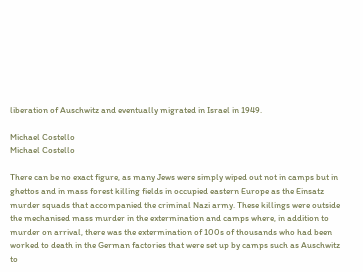liberation of Auschwitz and eventually migrated in Israel in 1949.

Michael Costello
Michael Costello

There can be no exact figure, as many Jews were simply wiped out not in camps but in ghettos and in mass forest killing fields in occupied eastern Europe as the Einsatz murder squads that accompanied the criminal Nazi army. These killings were outside the mechanised mass murder in the extermination and camps where, in addition to murder on arrival, there was the extermination of 100s of thousands who had been worked to death in the German factories that were set up by camps such as Auschwitz to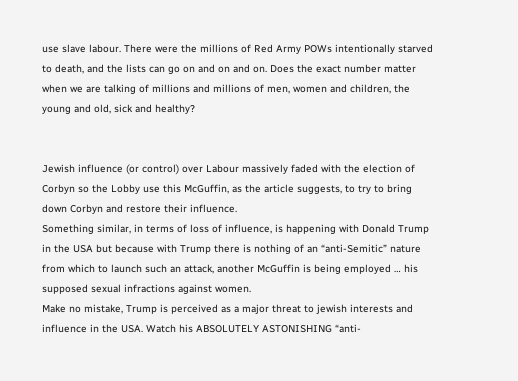use slave labour. There were the millions of Red Army POWs intentionally starved to death, and the lists can go on and on and on. Does the exact number matter when we are talking of millions and millions of men, women and children, the young and old, sick and healthy?


Jewish influence (or control) over Labour massively faded with the election of Corbyn so the Lobby use this McGuffin, as the article suggests, to try to bring down Corbyn and restore their influence.
Something similar, in terms of loss of influence, is happening with Donald Trump in the USA but because with Trump there is nothing of an “anti-Semitic” nature from which to launch such an attack, another McGuffin is being employed … his supposed sexual infractions against women.
Make no mistake, Trump is perceived as a major threat to jewish interests and influence in the USA. Watch his ABSOLUTELY ASTONISHING “anti-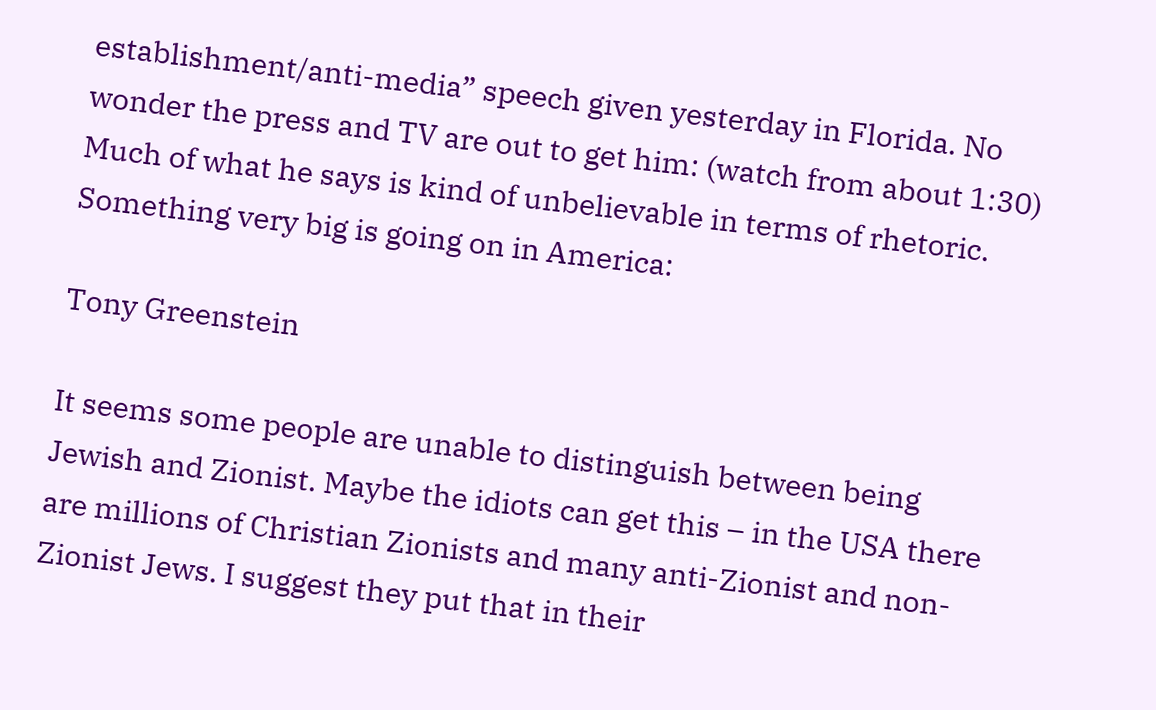establishment/anti-media” speech given yesterday in Florida. No wonder the press and TV are out to get him: (watch from about 1:30) Much of what he says is kind of unbelievable in terms of rhetoric. Something very big is going on in America:

Tony Greenstein

It seems some people are unable to distinguish between being Jewish and Zionist. Maybe the idiots can get this – in the USA there are millions of Christian Zionists and many anti-Zionist and non-Zionist Jews. I suggest they put that in their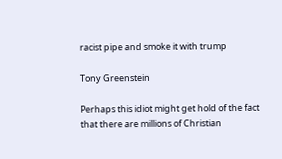racist pipe and smoke it with trump

Tony Greenstein

Perhaps this idiot might get hold of the fact that there are millions of Christian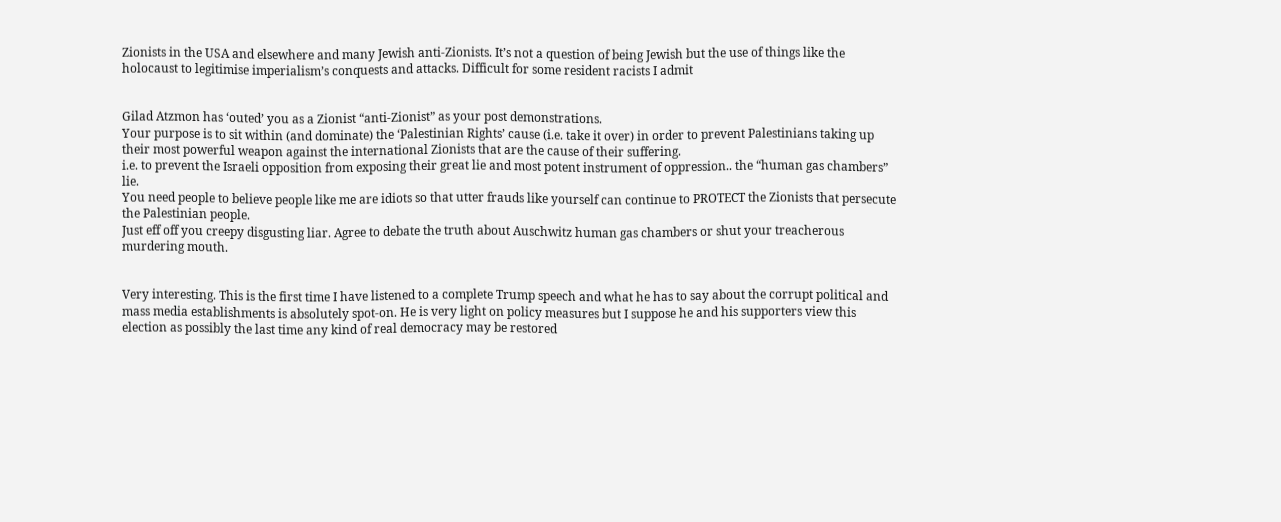Zionists in the USA and elsewhere and many Jewish anti-Zionists. It’s not a question of being Jewish but the use of things like the holocaust to legitimise imperialism’s conquests and attacks. Difficult for some resident racists I admit


Gilad Atzmon has ‘outed’ you as a Zionist “anti-Zionist” as your post demonstrations.
Your purpose is to sit within (and dominate) the ‘Palestinian Rights’ cause (i.e. take it over) in order to prevent Palestinians taking up their most powerful weapon against the international Zionists that are the cause of their suffering.
i.e. to prevent the Israeli opposition from exposing their great lie and most potent instrument of oppression.. the “human gas chambers” lie.
You need people to believe people like me are idiots so that utter frauds like yourself can continue to PROTECT the Zionists that persecute the Palestinian people.
Just eff off you creepy disgusting liar. Agree to debate the truth about Auschwitz human gas chambers or shut your treacherous murdering mouth.


Very interesting. This is the first time I have listened to a complete Trump speech and what he has to say about the corrupt political and mass media establishments is absolutely spot-on. He is very light on policy measures but I suppose he and his supporters view this election as possibly the last time any kind of real democracy may be restored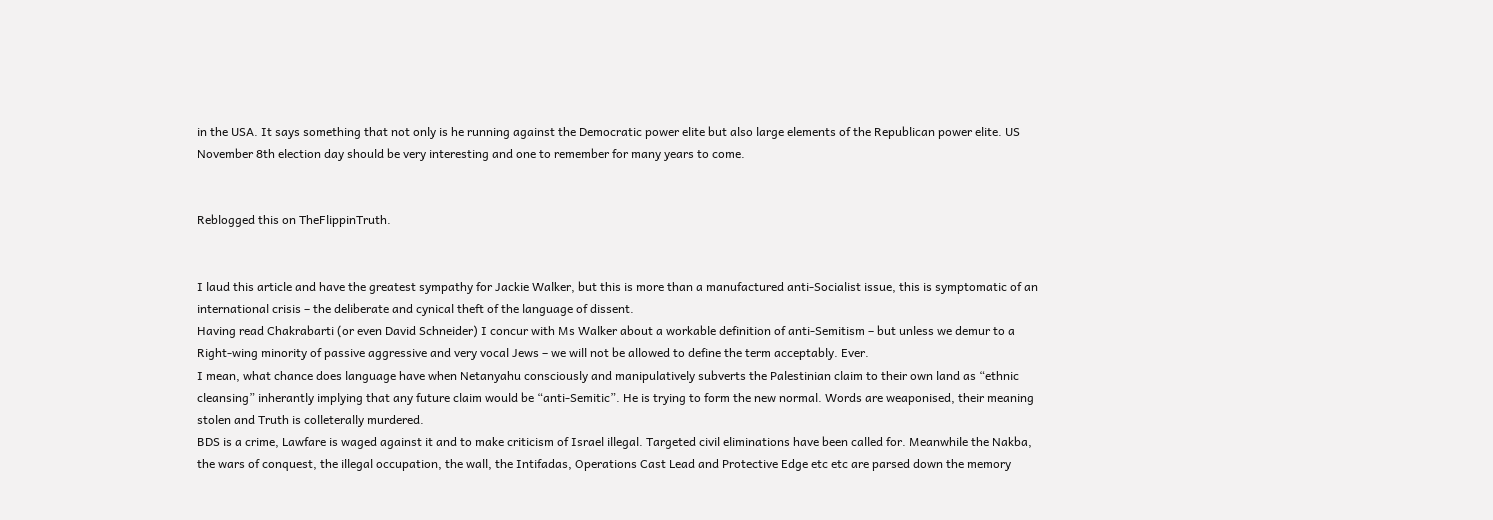in the USA. It says something that not only is he running against the Democratic power elite but also large elements of the Republican power elite. US November 8th election day should be very interesting and one to remember for many years to come.


Reblogged this on TheFlippinTruth.


I laud this article and have the greatest sympathy for Jackie Walker, but this is more than a manufactured anti-Socialist issue, this is symptomatic of an international crisis – the deliberate and cynical theft of the language of dissent.
Having read Chakrabarti (or even David Schneider) I concur with Ms Walker about a workable definition of anti-Semitism – but unless we demur to a Right-wing minority of passive aggressive and very vocal Jews – we will not be allowed to define the term acceptably. Ever.
I mean, what chance does language have when Netanyahu consciously and manipulatively subverts the Palestinian claim to their own land as “ethnic cleansing” inherantly implying that any future claim would be “anti-Semitic”. He is trying to form the new normal. Words are weaponised, their meaning stolen and Truth is colleterally murdered.
BDS is a crime, Lawfare is waged against it and to make criticism of Israel illegal. Targeted civil eliminations have been called for. Meanwhile the Nakba, the wars of conquest, the illegal occupation, the wall, the Intifadas, Operations Cast Lead and Protective Edge etc etc are parsed down the memory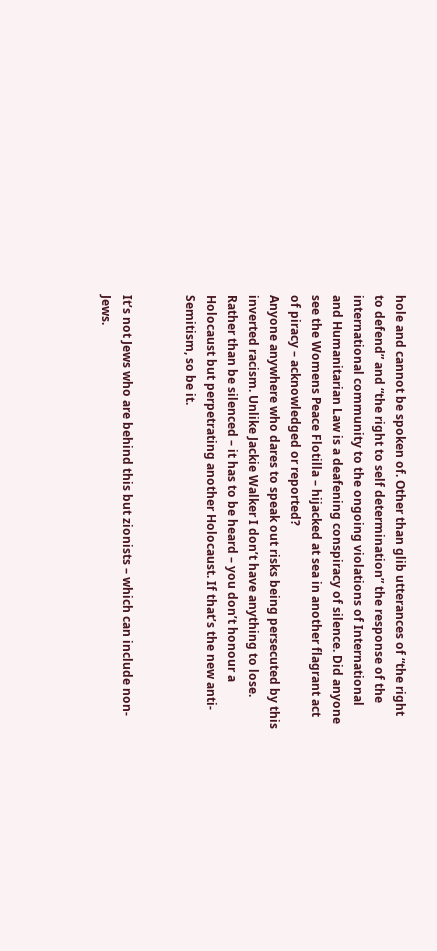hole and cannot be spoken of. Other than glib utterances of “the right to defend” and “the right to self determination” the response of the international community to the ongoing violations of International and Humanitarian Law is a deafening conspiracy of silence. Did anyone see the Womens Peace Flotilla – hijacked at sea in another flagrant act of piracy – acknowledged or reported?
Anyone anywhere who dares to speak out risks being persecuted by this inverted racism. Unlike Jackie Walker I don’t have anything to lose. Rather than be silenced – it has to be heard – you don’t honour a Holocaust but perpetrating another Holocaust. If that’s the new anti-Semitism, so be it.


It’s not Jews who are behind this but zionists – which can include non-Jews.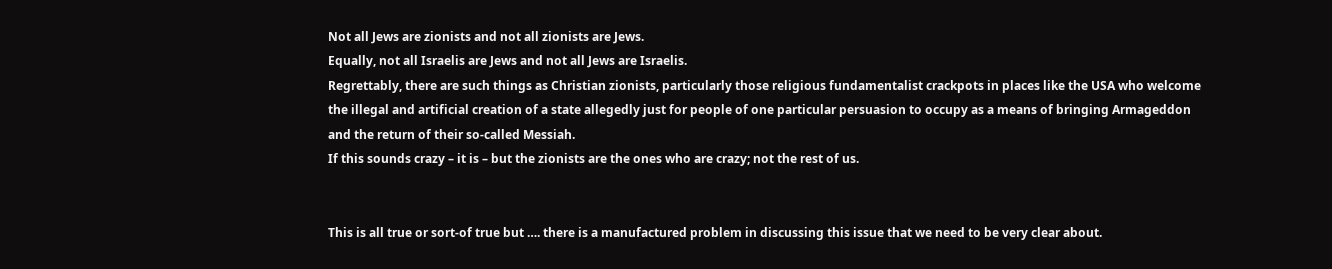Not all Jews are zionists and not all zionists are Jews.
Equally, not all Israelis are Jews and not all Jews are Israelis.
Regrettably, there are such things as Christian zionists, particularly those religious fundamentalist crackpots in places like the USA who welcome the illegal and artificial creation of a state allegedly just for people of one particular persuasion to occupy as a means of bringing Armageddon and the return of their so-called Messiah.
If this sounds crazy – it is – but the zionists are the ones who are crazy; not the rest of us.


This is all true or sort-of true but …. there is a manufactured problem in discussing this issue that we need to be very clear about.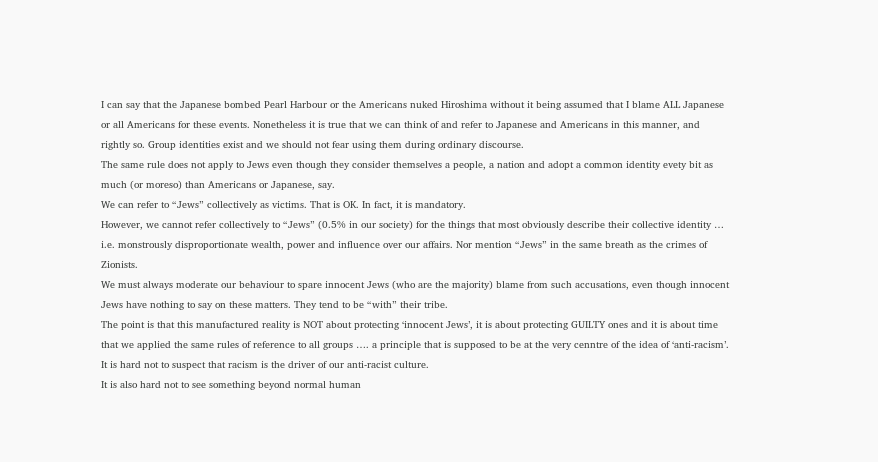I can say that the Japanese bombed Pearl Harbour or the Americans nuked Hiroshima without it being assumed that I blame ALL Japanese or all Americans for these events. Nonetheless it is true that we can think of and refer to Japanese and Americans in this manner, and rightly so. Group identities exist and we should not fear using them during ordinary discourse.
The same rule does not apply to Jews even though they consider themselves a people, a nation and adopt a common identity evety bit as much (or moreso) than Americans or Japanese, say.
We can refer to “Jews” collectively as victims. That is OK. In fact, it is mandatory.
However, we cannot refer collectively to “Jews” (0.5% in our society) for the things that most obviously describe their collective identity … i.e. monstrously disproportionate wealth, power and influence over our affairs. Nor mention “Jews” in the same breath as the crimes of Zionists.
We must always moderate our behaviour to spare innocent Jews (who are the majority) blame from such accusations, even though innocent Jews have nothing to say on these matters. They tend to be “with” their tribe.
The point is that this manufactured reality is NOT about protecting ‘innocent Jews’, it is about protecting GUILTY ones and it is about time that we applied the same rules of reference to all groups …. a principle that is supposed to be at the very cenntre of the idea of ‘anti-racism’.
It is hard not to suspect that racism is the driver of our anti-racist culture.
It is also hard not to see something beyond normal human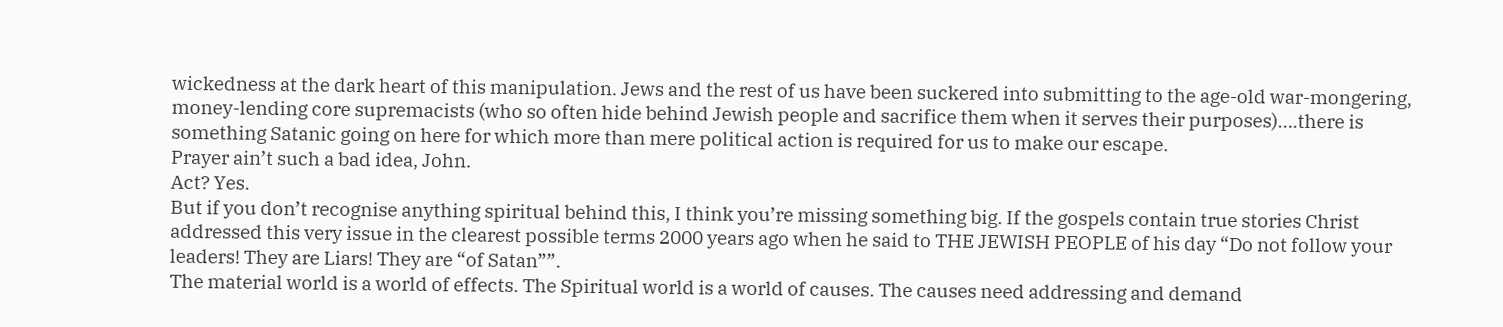wickedness at the dark heart of this manipulation. Jews and the rest of us have been suckered into submitting to the age-old war-mongering, money-lending core supremacists (who so often hide behind Jewish people and sacrifice them when it serves their purposes)….there is something Satanic going on here for which more than mere political action is required for us to make our escape.
Prayer ain’t such a bad idea, John.
Act? Yes.
But if you don’t recognise anything spiritual behind this, I think you’re missing something big. If the gospels contain true stories Christ addressed this very issue in the clearest possible terms 2000 years ago when he said to THE JEWISH PEOPLE of his day “Do not follow your leaders! They are Liars! They are “of Satan””.
The material world is a world of effects. The Spiritual world is a world of causes. The causes need addressing and demand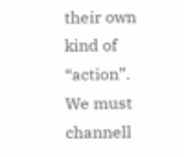their own kind of “action”. We must channell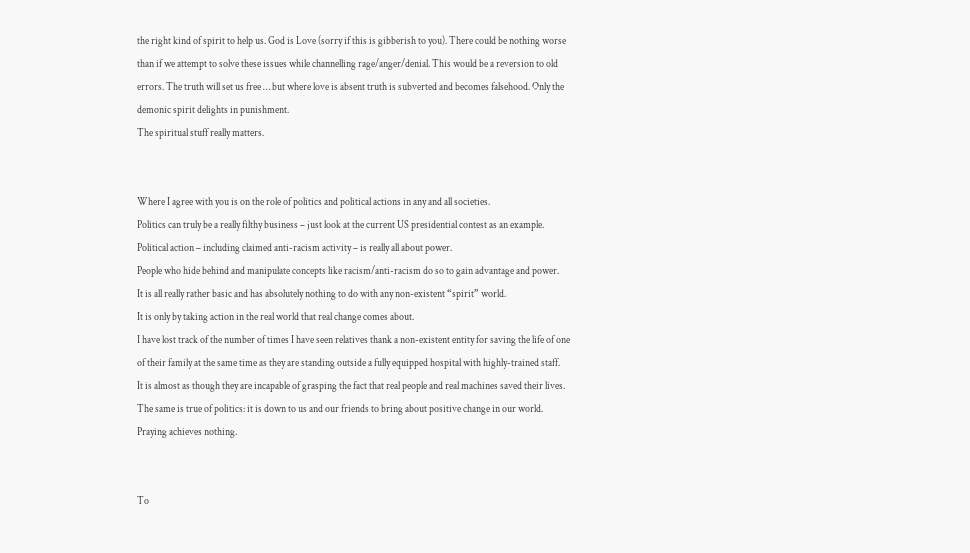the right kind of spirit to help us. God is Love (sorry if this is gibberish to you). There could be nothing worse than if we attempt to solve these issues while channelling rage/anger/denial. This would be a reversion to old errors. The truth will set us free … but where love is absent truth is subverted and becomes falsehood. Only the demonic spirit delights in punishment.
The spiritual stuff really matters.


Where I agree with you is on the role of politics and political actions in any and all societies.
Politics can truly be a really filthy business – just look at the current US presidential contest as an example.
Political action – including claimed anti-racism activity – is really all about power.
People who hide behind and manipulate concepts like racism/anti-racism do so to gain advantage and power.
It is all really rather basic and has absolutely nothing to do with any non-existent “spirit” world.
It is only by taking action in the real world that real change comes about.
I have lost track of the number of times I have seen relatives thank a non-existent entity for saving the life of one of their family at the same time as they are standing outside a fully equipped hospital with highly-trained staff.
It is almost as though they are incapable of grasping the fact that real people and real machines saved their lives.
The same is true of politics: it is down to us and our friends to bring about positive change in our world.
Praying achieves nothing.


To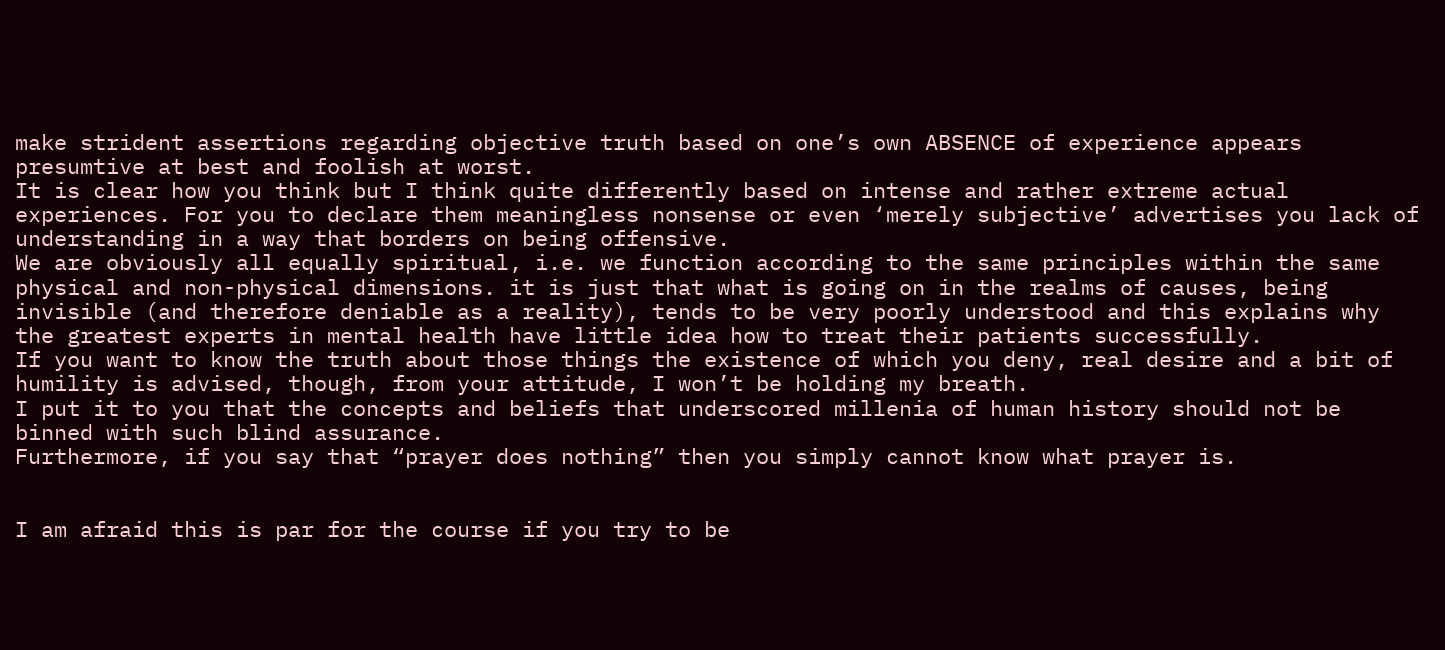make strident assertions regarding objective truth based on one’s own ABSENCE of experience appears presumtive at best and foolish at worst.
It is clear how you think but I think quite differently based on intense and rather extreme actual experiences. For you to declare them meaningless nonsense or even ‘merely subjective’ advertises you lack of understanding in a way that borders on being offensive.
We are obviously all equally spiritual, i.e. we function according to the same principles within the same physical and non-physical dimensions. it is just that what is going on in the realms of causes, being invisible (and therefore deniable as a reality), tends to be very poorly understood and this explains why the greatest experts in mental health have little idea how to treat their patients successfully.
If you want to know the truth about those things the existence of which you deny, real desire and a bit of humility is advised, though, from your attitude, I won’t be holding my breath.
I put it to you that the concepts and beliefs that underscored millenia of human history should not be binned with such blind assurance.
Furthermore, if you say that “prayer does nothing” then you simply cannot know what prayer is.


I am afraid this is par for the course if you try to be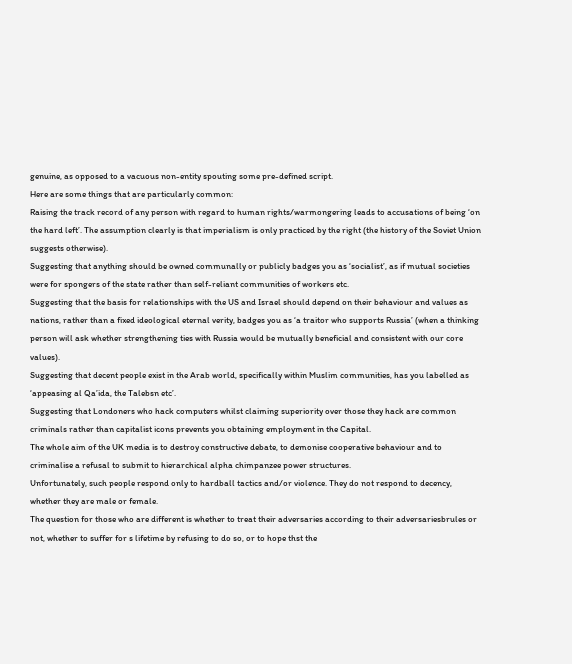genuine, as opposed to a vacuous non-entity spouting some pre-defined script.
Here are some things that are particularly common:
Raising the track record of any person with regard to human rights/warmongering leads to accusations of being ‘on the hard left’. The assumption clearly is that imperialism is only practiced by the right (the history of the Soviet Union suggests otherwise).
Suggesting that anything should be owned communally or publicly badges you as ‘socialist’, as if mutual societies were for spongers of the state rather than self-reliant communities of workers etc.
Suggesting that the basis for relationships with the US and Israel should depend on their behaviour and values as nations, rather than a fixed ideological eternal verity, badges you as ‘a traitor who supports Russia’ (when a thinking person will ask whether strengthening ties with Russia would be mutually beneficial and consistent with our core values).
Suggesting that decent people exist in the Arab world, specifically within Muslim communities, has you labelled as ‘appeasing al Qa’ida, the Talebsn etc’.
Suggesting that Londoners who hack computers whilst claiming superiority over those they hack are common criminals rather than capitalist icons prevents you obtaining employment in the Capital.
The whole aim of the UK media is to destroy constructive debate, to demonise cooperative behaviour and to criminalise a refusal to submit to hierarchical alpha chimpanzee power structures.
Unfortunately, such people respond only to hardball tactics and/or violence. They do not respond to decency, whether they are male or female.
The question for those who are different is whether to treat their adversaries according to their adversariesbrules or not, whether to suffer for s lifetime by refusing to do so, or to hope thst the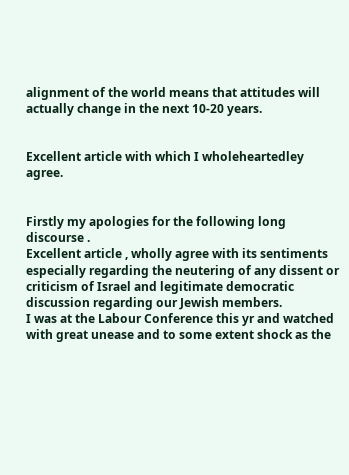alignment of the world means that attitudes will actually change in the next 10-20 years.


Excellent article with which I wholeheartedley agree.


Firstly my apologies for the following long discourse .
Excellent article , wholly agree with its sentiments especially regarding the neutering of any dissent or criticism of Israel and legitimate democratic discussion regarding our Jewish members.
I was at the Labour Conference this yr and watched with great unease and to some extent shock as the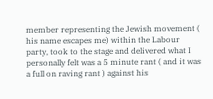member representing the Jewish movement ( his name escapes me) within the Labour party, took to the stage and delivered what I personally felt was a 5 minute rant ( and it was a full on raving rant ) against his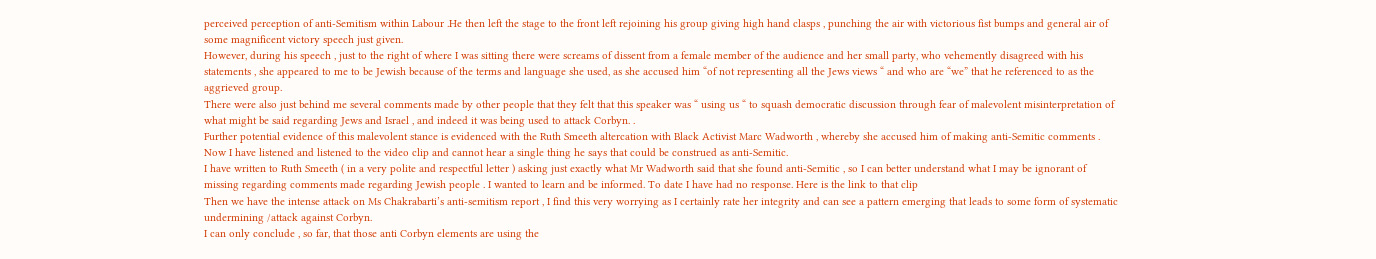perceived perception of anti-Semitism within Labour .He then left the stage to the front left rejoining his group giving high hand clasps , punching the air with victorious fist bumps and general air of some magnificent victory speech just given.
However, during his speech , just to the right of where I was sitting there were screams of dissent from a female member of the audience and her small party, who vehemently disagreed with his statements , she appeared to me to be Jewish because of the terms and language she used, as she accused him “of not representing all the Jews views “ and who are “we” that he referenced to as the aggrieved group.
There were also just behind me several comments made by other people that they felt that this speaker was “ using us “ to squash democratic discussion through fear of malevolent misinterpretation of what might be said regarding Jews and Israel , and indeed it was being used to attack Corbyn. .
Further potential evidence of this malevolent stance is evidenced with the Ruth Smeeth altercation with Black Activist Marc Wadworth , whereby she accused him of making anti-Semitic comments . Now I have listened and listened to the video clip and cannot hear a single thing he says that could be construed as anti-Semitic.
I have written to Ruth Smeeth ( in a very polite and respectful letter ) asking just exactly what Mr Wadworth said that she found anti-Semitic , so I can better understand what I may be ignorant of missing regarding comments made regarding Jewish people . I wanted to learn and be informed. To date I have had no response. Here is the link to that clip
Then we have the intense attack on Ms Chakrabarti’s anti-semitism report , I find this very worrying as I certainly rate her integrity and can see a pattern emerging that leads to some form of systematic undermining /attack against Corbyn.
I can only conclude , so far, that those anti Corbyn elements are using the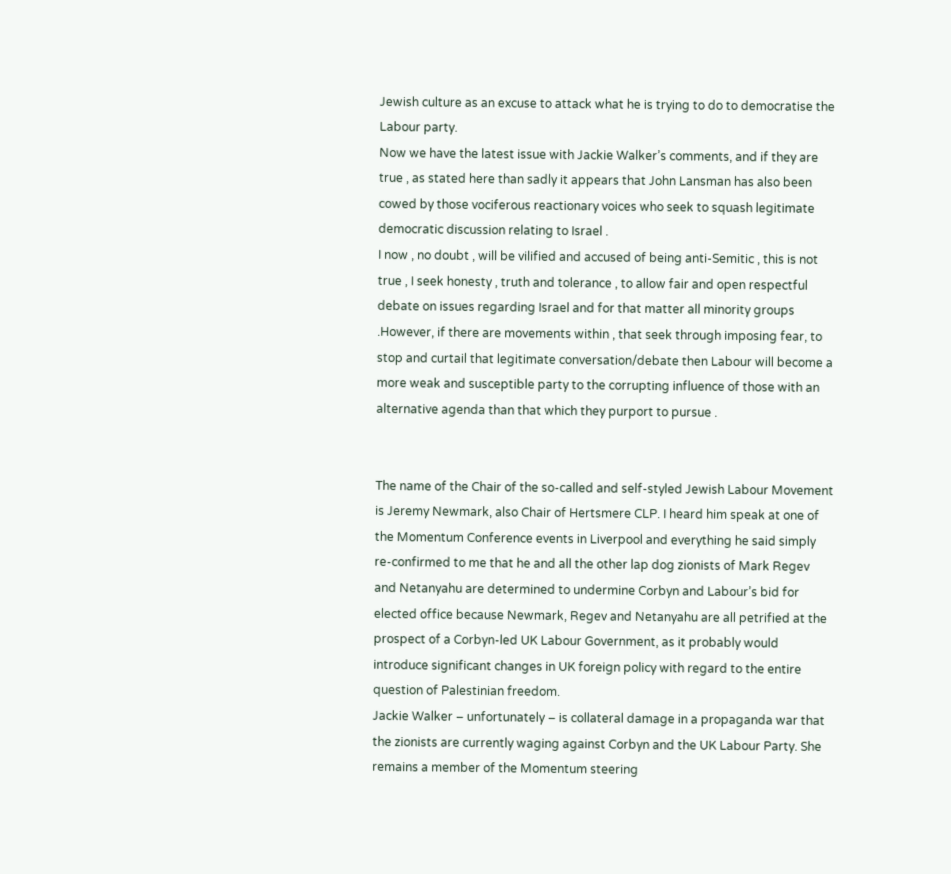Jewish culture as an excuse to attack what he is trying to do to democratise the Labour party.
Now we have the latest issue with Jackie Walker’s comments, and if they are true , as stated here than sadly it appears that John Lansman has also been cowed by those vociferous reactionary voices who seek to squash legitimate democratic discussion relating to Israel .
I now , no doubt , will be vilified and accused of being anti-Semitic , this is not true , I seek honesty , truth and tolerance , to allow fair and open respectful debate on issues regarding Israel and for that matter all minority groups .However, if there are movements within , that seek through imposing fear, to stop and curtail that legitimate conversation/debate then Labour will become a more weak and susceptible party to the corrupting influence of those with an alternative agenda than that which they purport to pursue .


The name of the Chair of the so-called and self-styled Jewish Labour Movement is Jeremy Newmark, also Chair of Hertsmere CLP. I heard him speak at one of the Momentum Conference events in Liverpool and everything he said simply re-confirmed to me that he and all the other lap dog zionists of Mark Regev and Netanyahu are determined to undermine Corbyn and Labour’s bid for elected office because Newmark, Regev and Netanyahu are all petrified at the prospect of a Corbyn-led UK Labour Government, as it probably would introduce significant changes in UK foreign policy with regard to the entire question of Palestinian freedom.
Jackie Walker – unfortunately – is collateral damage in a propaganda war that the zionists are currently waging against Corbyn and the UK Labour Party. She remains a member of the Momentum steering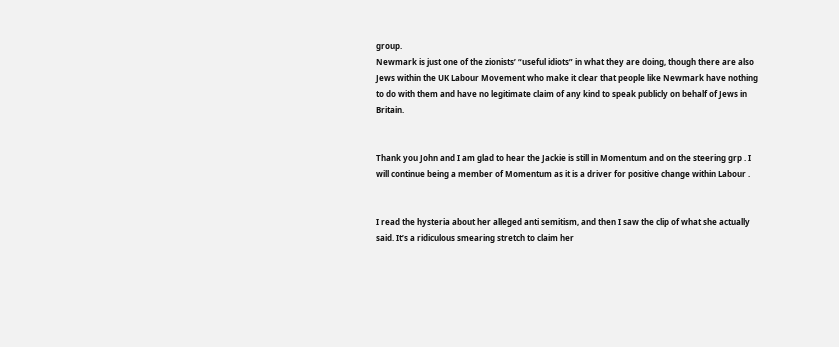group.
Newmark is just one of the zionists’ “useful idiots” in what they are doing, though there are also Jews within the UK Labour Movement who make it clear that people like Newmark have nothing to do with them and have no legitimate claim of any kind to speak publicly on behalf of Jews in Britain.


Thank you John and I am glad to hear the Jackie is still in Momentum and on the steering grp . I will continue being a member of Momentum as it is a driver for positive change within Labour .


I read the hysteria about her alleged anti semitism, and then I saw the clip of what she actually said. It’s a ridiculous smearing stretch to claim her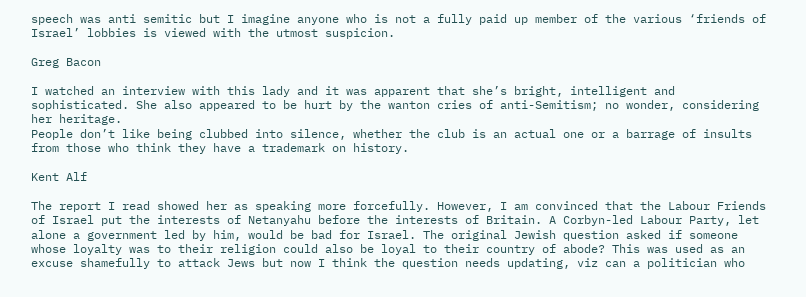speech was anti semitic but I imagine anyone who is not a fully paid up member of the various ‘friends of Israel’ lobbies is viewed with the utmost suspicion.

Greg Bacon

I watched an interview with this lady and it was apparent that she’s bright, intelligent and sophisticated. She also appeared to be hurt by the wanton cries of anti-Semitism; no wonder, considering her heritage.
People don’t like being clubbed into silence, whether the club is an actual one or a barrage of insults from those who think they have a trademark on history.

Kent Alf

The report I read showed her as speaking more forcefully. However, I am convinced that the Labour Friends of Israel put the interests of Netanyahu before the interests of Britain. A Corbyn-led Labour Party, let alone a government led by him, would be bad for Israel. The original Jewish question asked if someone whose loyalty was to their religion could also be loyal to their country of abode? This was used as an excuse shamefully to attack Jews but now I think the question needs updating, viz can a politician who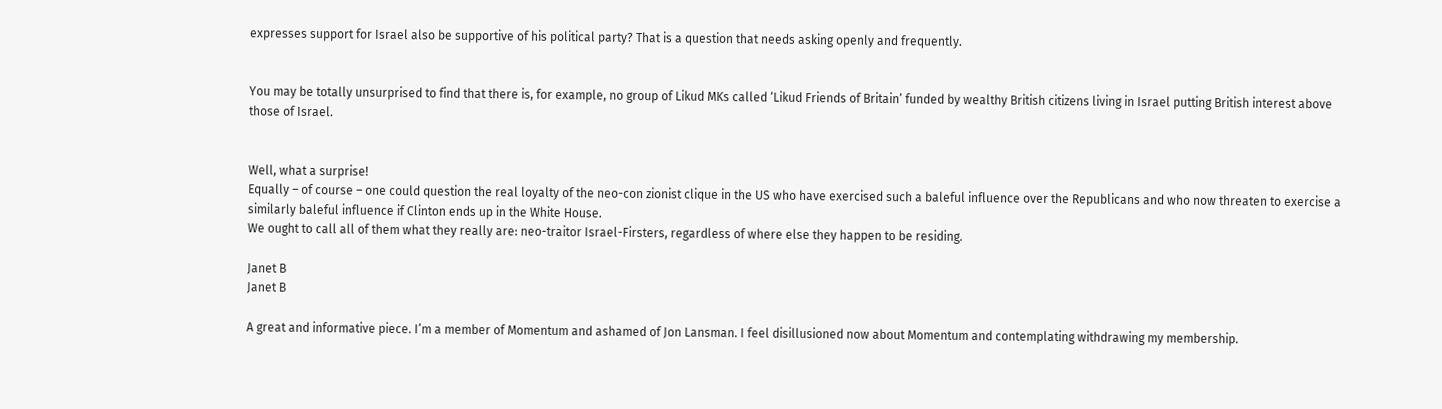expresses support for Israel also be supportive of his political party? That is a question that needs asking openly and frequently.


You may be totally unsurprised to find that there is, for example, no group of Likud MKs called ‘Likud Friends of Britain’ funded by wealthy British citizens living in Israel putting British interest above those of Israel.


Well, what a surprise!
Equally – of course – one could question the real loyalty of the neo-con zionist clique in the US who have exercised such a baleful influence over the Republicans and who now threaten to exercise a similarly baleful influence if Clinton ends up in the White House.
We ought to call all of them what they really are: neo-traitor Israel-Firsters, regardless of where else they happen to be residing.

Janet B
Janet B

A great and informative piece. I’m a member of Momentum and ashamed of Jon Lansman. I feel disillusioned now about Momentum and contemplating withdrawing my membership.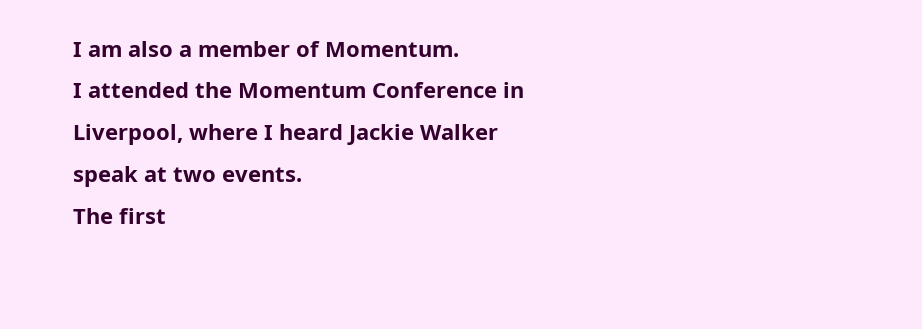I am also a member of Momentum.
I attended the Momentum Conference in Liverpool, where I heard Jackie Walker speak at two events.
The first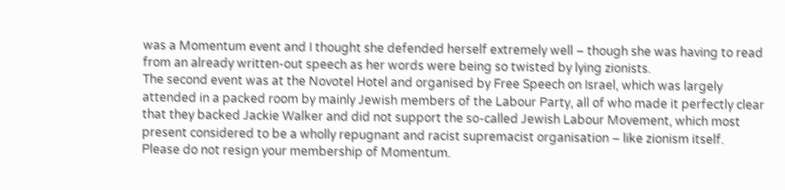was a Momentum event and I thought she defended herself extremely well – though she was having to read from an already written-out speech as her words were being so twisted by lying zionists.
The second event was at the Novotel Hotel and organised by Free Speech on Israel, which was largely attended in a packed room by mainly Jewish members of the Labour Party, all of who made it perfectly clear that they backed Jackie Walker and did not support the so-called Jewish Labour Movement, which most present considered to be a wholly repugnant and racist supremacist organisation – like zionism itself.
Please do not resign your membership of Momentum.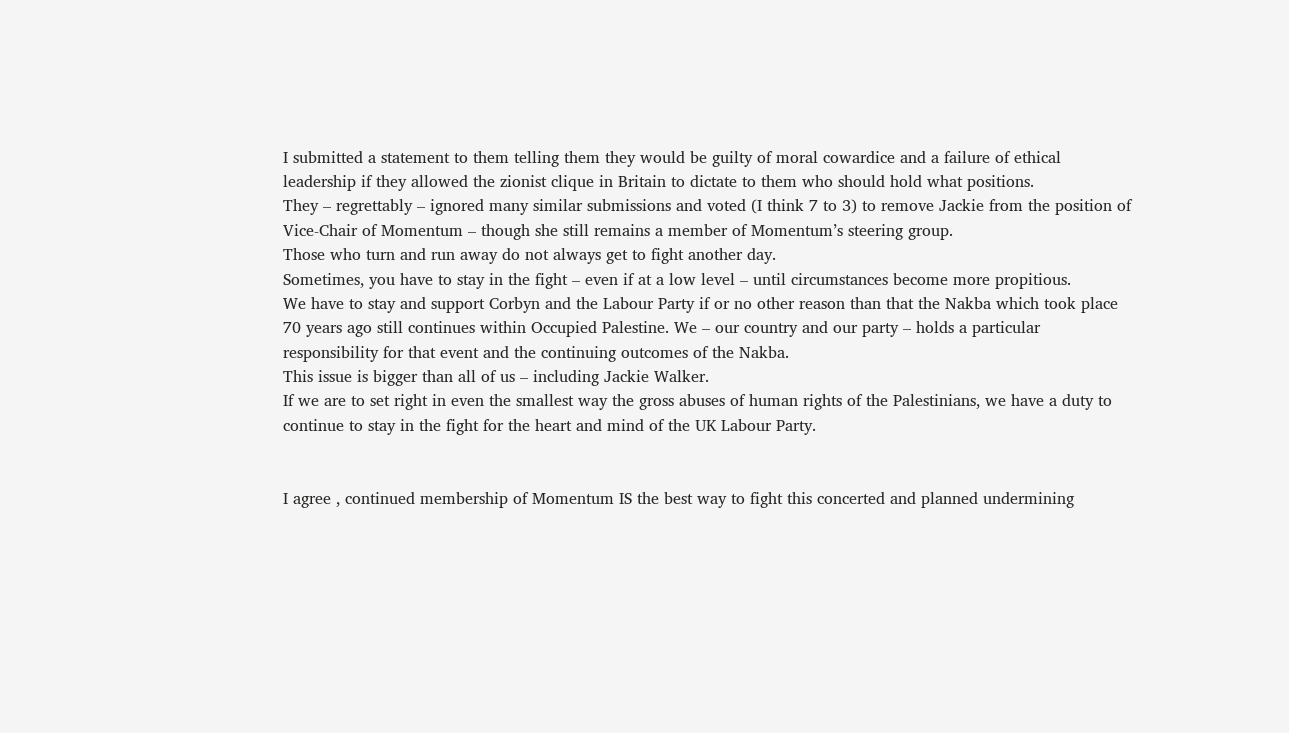I submitted a statement to them telling them they would be guilty of moral cowardice and a failure of ethical leadership if they allowed the zionist clique in Britain to dictate to them who should hold what positions.
They – regrettably – ignored many similar submissions and voted (I think 7 to 3) to remove Jackie from the position of Vice-Chair of Momentum – though she still remains a member of Momentum’s steering group.
Those who turn and run away do not always get to fight another day.
Sometimes, you have to stay in the fight – even if at a low level – until circumstances become more propitious.
We have to stay and support Corbyn and the Labour Party if or no other reason than that the Nakba which took place 70 years ago still continues within Occupied Palestine. We – our country and our party – holds a particular responsibility for that event and the continuing outcomes of the Nakba.
This issue is bigger than all of us – including Jackie Walker.
If we are to set right in even the smallest way the gross abuses of human rights of the Palestinians, we have a duty to continue to stay in the fight for the heart and mind of the UK Labour Party.


I agree , continued membership of Momentum IS the best way to fight this concerted and planned undermining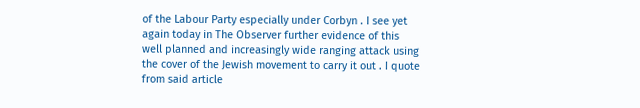of the Labour Party especially under Corbyn . I see yet again today in The Observer further evidence of this well planned and increasingly wide ranging attack using the cover of the Jewish movement to carry it out . I quote from said article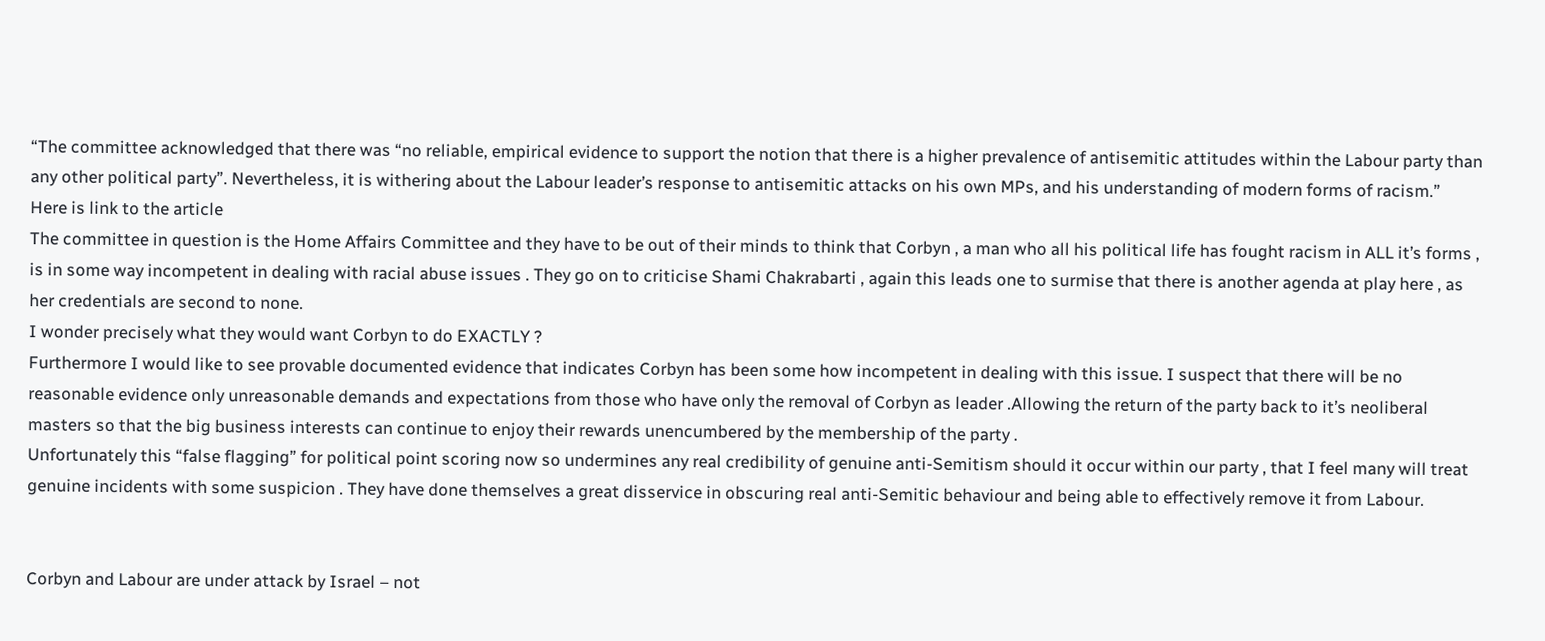“The committee acknowledged that there was “no reliable, empirical evidence to support the notion that there is a higher prevalence of antisemitic attitudes within the Labour party than any other political party”. Nevertheless, it is withering about the Labour leader’s response to antisemitic attacks on his own MPs, and his understanding of modern forms of racism.”
Here is link to the article
The committee in question is the Home Affairs Committee and they have to be out of their minds to think that Corbyn , a man who all his political life has fought racism in ALL it’s forms , is in some way incompetent in dealing with racial abuse issues . They go on to criticise Shami Chakrabarti , again this leads one to surmise that there is another agenda at play here , as her credentials are second to none.
I wonder precisely what they would want Corbyn to do EXACTLY ?
Furthermore I would like to see provable documented evidence that indicates Corbyn has been some how incompetent in dealing with this issue. I suspect that there will be no reasonable evidence only unreasonable demands and expectations from those who have only the removal of Corbyn as leader .Allowing the return of the party back to it’s neoliberal masters so that the big business interests can continue to enjoy their rewards unencumbered by the membership of the party .
Unfortunately this “false flagging” for political point scoring now so undermines any real credibility of genuine anti-Semitism should it occur within our party , that I feel many will treat genuine incidents with some suspicion . They have done themselves a great disservice in obscuring real anti-Semitic behaviour and being able to effectively remove it from Labour.


Corbyn and Labour are under attack by Israel – not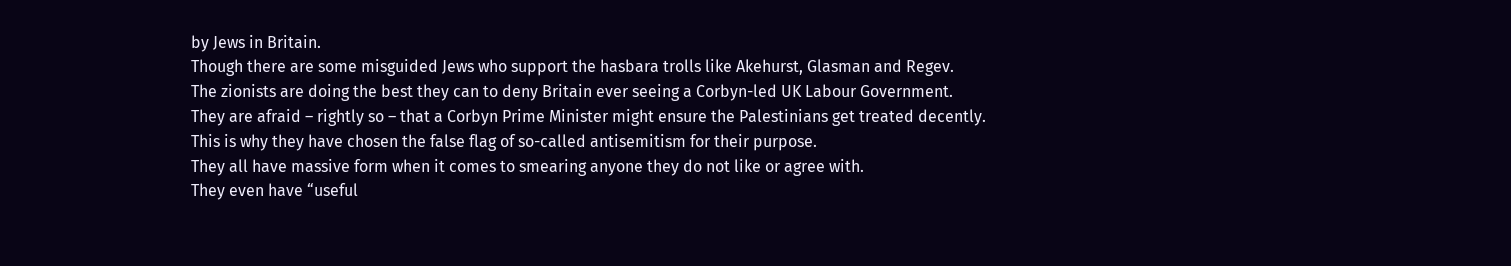by Jews in Britain.
Though there are some misguided Jews who support the hasbara trolls like Akehurst, Glasman and Regev.
The zionists are doing the best they can to deny Britain ever seeing a Corbyn-led UK Labour Government.
They are afraid – rightly so – that a Corbyn Prime Minister might ensure the Palestinians get treated decently.
This is why they have chosen the false flag of so-called antisemitism for their purpose.
They all have massive form when it comes to smearing anyone they do not like or agree with.
They even have “useful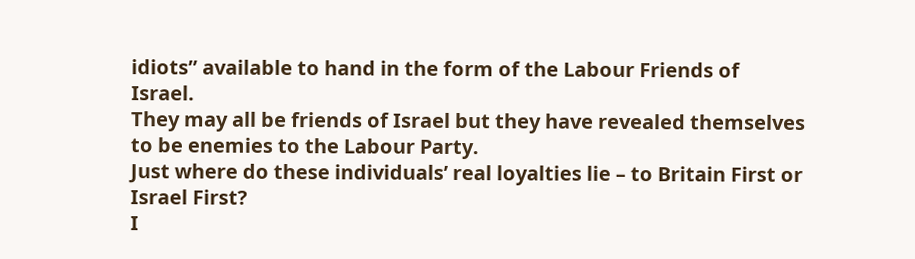idiots” available to hand in the form of the Labour Friends of Israel.
They may all be friends of Israel but they have revealed themselves to be enemies to the Labour Party.
Just where do these individuals’ real loyalties lie – to Britain First or Israel First?
I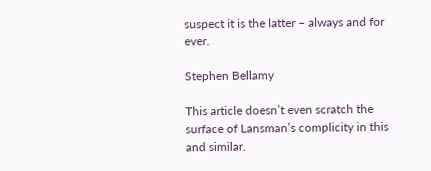suspect it is the latter – always and for ever.

Stephen Bellamy

This article doesn’t even scratch the surface of Lansman’s complicity in this and similar.